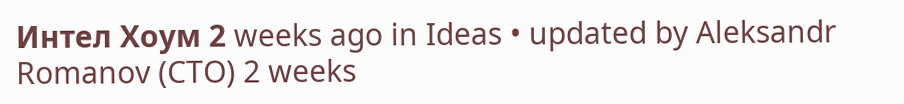Интел Хоум 2 weeks ago in Ideas • updated by Aleksandr Romanov (CTO) 2 weeks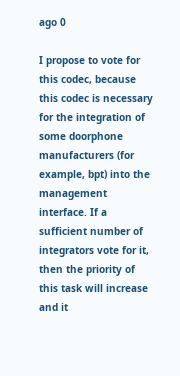ago 0

I propose to vote for this codec, because this codec is necessary for the integration of some doorphone manufacturers (for example, bpt) into the management interface. If a sufficient number of integrators vote for it, then the priority of this task will increase and it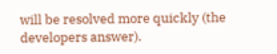will be resolved more quickly (the developers answer).